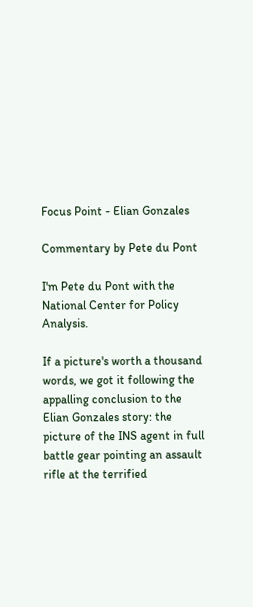Focus Point - Elian Gonzales

Commentary by Pete du Pont

I'm Pete du Pont with the National Center for Policy Analysis.

If a picture's worth a thousand words, we got it following the appalling conclusion to the Elian Gonzales story: the picture of the INS agent in full battle gear pointing an assault rifle at the terrified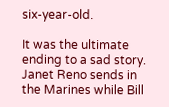six-year-old.

It was the ultimate ending to a sad story. Janet Reno sends in the Marines while Bill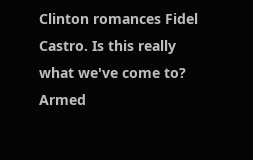Clinton romances Fidel Castro. Is this really what we've come to? Armed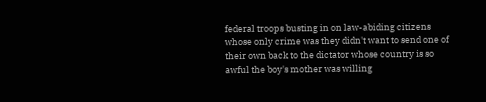federal troops busting in on law-abiding citizens whose only crime was they didn't want to send one of their own back to the dictator whose country is so awful the boy's mother was willing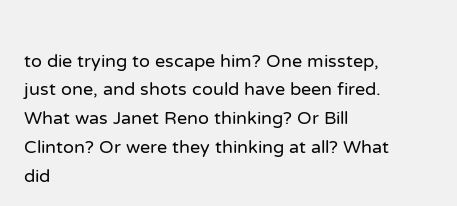to die trying to escape him? One misstep, just one, and shots could have been fired. What was Janet Reno thinking? Or Bill Clinton? Or were they thinking at all? What did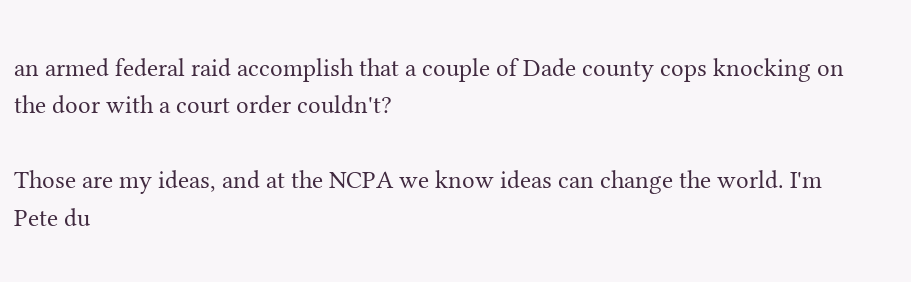an armed federal raid accomplish that a couple of Dade county cops knocking on the door with a court order couldn't?

Those are my ideas, and at the NCPA we know ideas can change the world. I'm Pete du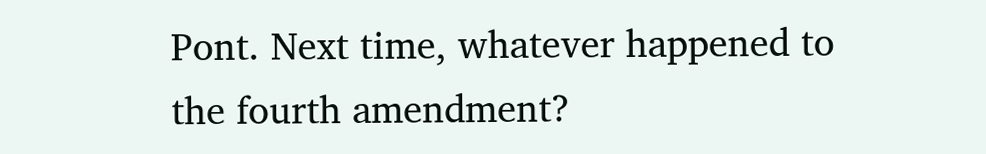Pont. Next time, whatever happened to the fourth amendment?